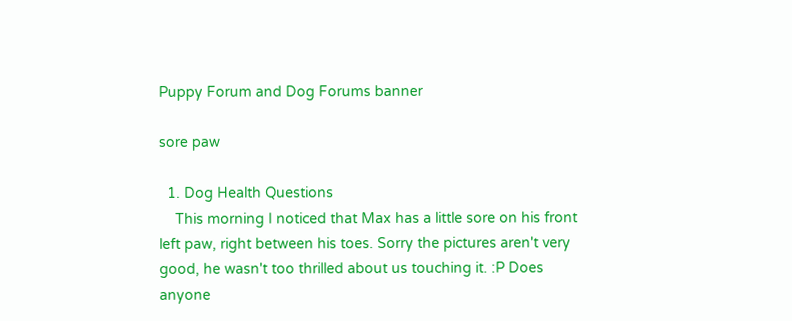Puppy Forum and Dog Forums banner

sore paw

  1. Dog Health Questions
    This morning I noticed that Max has a little sore on his front left paw, right between his toes. Sorry the pictures aren't very good, he wasn't too thrilled about us touching it. :P Does anyone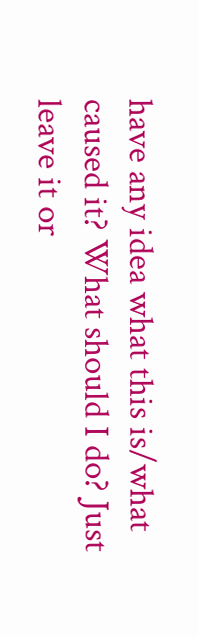have any idea what this is/what caused it? What should I do? Just leave it or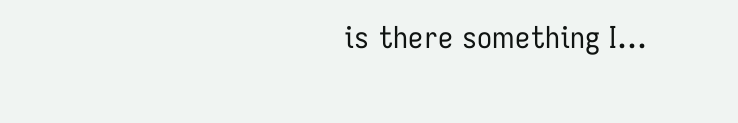is there something I...